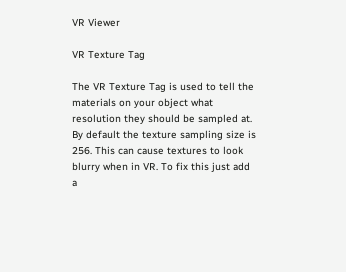VR Viewer

VR Texture Tag

The VR Texture Tag is used to tell the materials on your object what resolution they should be sampled at. By default the texture sampling size is 256. This can cause textures to look blurry when in VR. To fix this just add a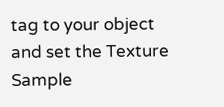tag to your object and set the Texture Sample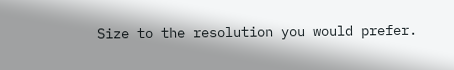Size to the resolution you would prefer.